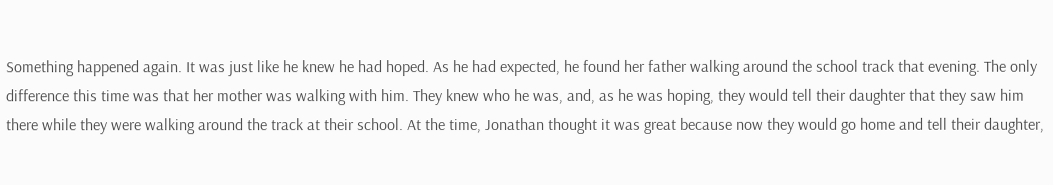Something happened again. It was just like he knew he had hoped. As he had expected, he found her father walking around the school track that evening. The only difference this time was that her mother was walking with him. They knew who he was, and, as he was hoping, they would tell their daughter that they saw him there while they were walking around the track at their school. At the time, Jonathan thought it was great because now they would go home and tell their daughter,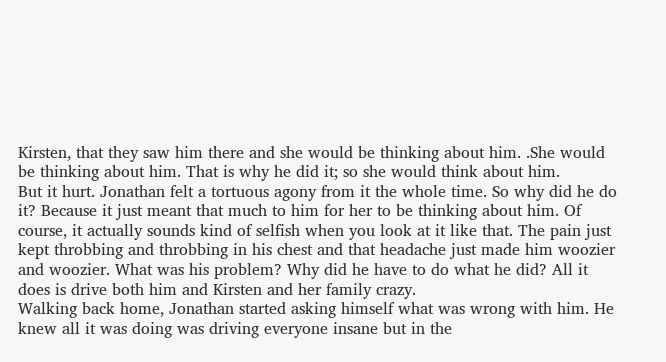Kirsten, that they saw him there and she would be thinking about him. .She would be thinking about him. That is why he did it; so she would think about him.
But it hurt. Jonathan felt a tortuous agony from it the whole time. So why did he do it? Because it just meant that much to him for her to be thinking about him. Of course, it actually sounds kind of selfish when you look at it like that. The pain just kept throbbing and throbbing in his chest and that headache just made him woozier and woozier. What was his problem? Why did he have to do what he did? All it does is drive both him and Kirsten and her family crazy.
Walking back home, Jonathan started asking himself what was wrong with him. He knew all it was doing was driving everyone insane but in the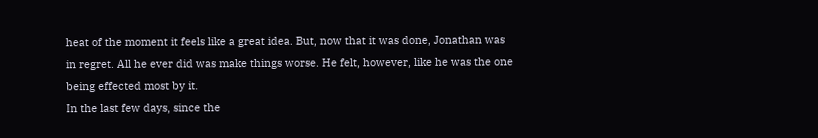heat of the moment it feels like a great idea. But, now that it was done, Jonathan was in regret. All he ever did was make things worse. He felt, however, like he was the one being effected most by it.
In the last few days, since the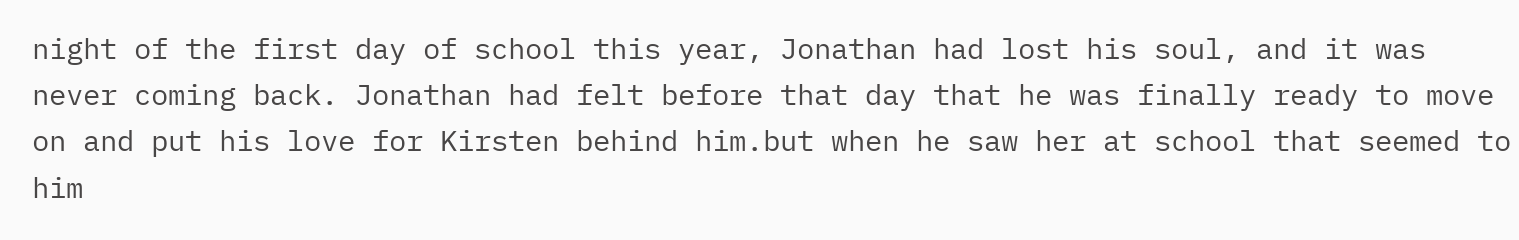night of the first day of school this year, Jonathan had lost his soul, and it was never coming back. Jonathan had felt before that day that he was finally ready to move on and put his love for Kirsten behind him.but when he saw her at school that seemed to him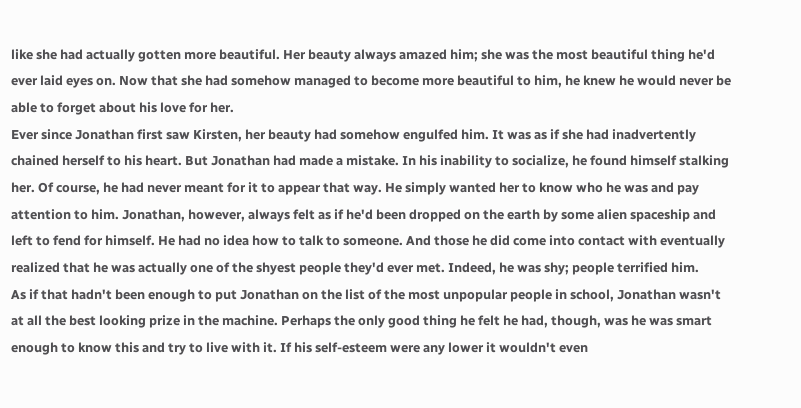like she had actually gotten more beautiful. Her beauty always amazed him; she was the most beautiful thing he'd ever laid eyes on. Now that she had somehow managed to become more beautiful to him, he knew he would never be able to forget about his love for her.
Ever since Jonathan first saw Kirsten, her beauty had somehow engulfed him. It was as if she had inadvertently chained herself to his heart. But Jonathan had made a mistake. In his inability to socialize, he found himself stalking her. Of course, he had never meant for it to appear that way. He simply wanted her to know who he was and pay attention to him. Jonathan, however, always felt as if he'd been dropped on the earth by some alien spaceship and left to fend for himself. He had no idea how to talk to someone. And those he did come into contact with eventually realized that he was actually one of the shyest people they'd ever met. Indeed, he was shy; people terrified him.
As if that hadn't been enough to put Jonathan on the list of the most unpopular people in school, Jonathan wasn't at all the best looking prize in the machine. Perhaps the only good thing he felt he had, though, was he was smart enough to know this and try to live with it. If his self-esteem were any lower it wouldn't even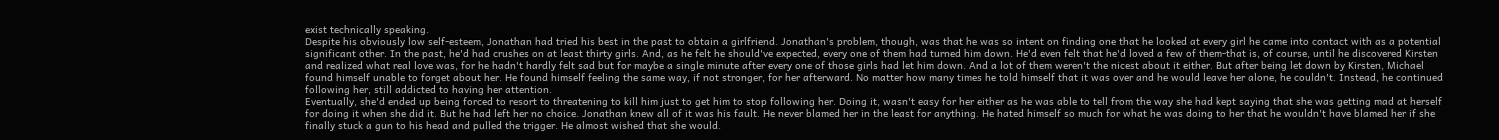exist technically speaking.
Despite his obviously low self-esteem, Jonathan had tried his best in the past to obtain a girlfriend. Jonathan's problem, though, was that he was so intent on finding one that he looked at every girl he came into contact with as a potential significant other. In the past, he'd had crushes on at least thirty girls. And, as he felt he should've expected, every one of them had turned him down. He'd even felt that he'd loved a few of them-that is, of course, until he discovered Kirsten and realized what real love was, for he hadn't hardly felt sad but for maybe a single minute after every one of those girls had let him down. And a lot of them weren't the nicest about it either. But after being let down by Kirsten, Michael found himself unable to forget about her. He found himself feeling the same way, if not stronger, for her afterward. No matter how many times he told himself that it was over and he would leave her alone, he couldn't. Instead, he continued following her, still addicted to having her attention.
Eventually, she'd ended up being forced to resort to threatening to kill him just to get him to stop following her. Doing it, wasn't easy for her either as he was able to tell from the way she had kept saying that she was getting mad at herself for doing it when she did it. But he had left her no choice. Jonathan knew all of it was his fault. He never blamed her in the least for anything. He hated himself so much for what he was doing to her that he wouldn't have blamed her if she finally stuck a gun to his head and pulled the trigger. He almost wished that she would.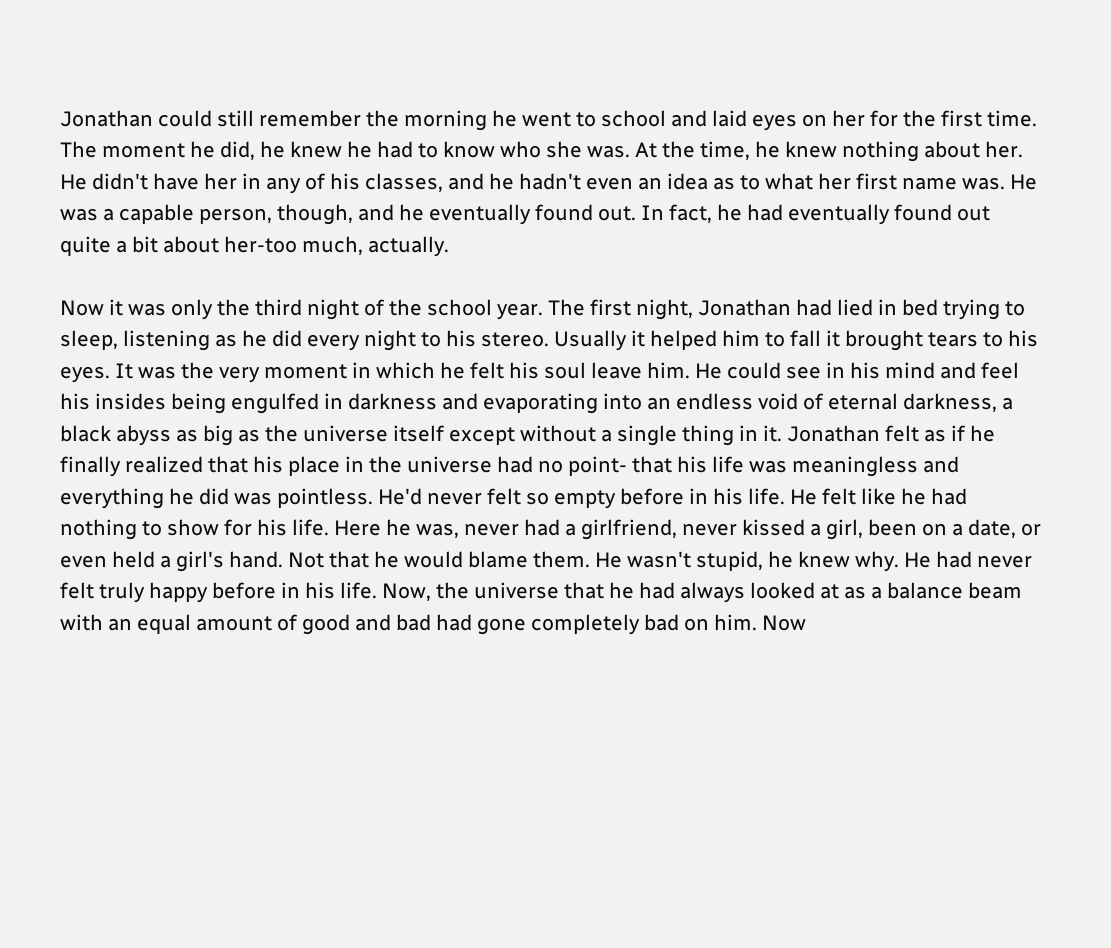Jonathan could still remember the morning he went to school and laid eyes on her for the first time. The moment he did, he knew he had to know who she was. At the time, he knew nothing about her. He didn't have her in any of his classes, and he hadn't even an idea as to what her first name was. He was a capable person, though, and he eventually found out. In fact, he had eventually found out quite a bit about her-too much, actually.

Now it was only the third night of the school year. The first night, Jonathan had lied in bed trying to sleep, listening as he did every night to his stereo. Usually it helped him to fall it brought tears to his eyes. It was the very moment in which he felt his soul leave him. He could see in his mind and feel his insides being engulfed in darkness and evaporating into an endless void of eternal darkness, a black abyss as big as the universe itself except without a single thing in it. Jonathan felt as if he finally realized that his place in the universe had no point- that his life was meaningless and everything he did was pointless. He'd never felt so empty before in his life. He felt like he had nothing to show for his life. Here he was, never had a girlfriend, never kissed a girl, been on a date, or even held a girl's hand. Not that he would blame them. He wasn't stupid, he knew why. He had never felt truly happy before in his life. Now, the universe that he had always looked at as a balance beam with an equal amount of good and bad had gone completely bad on him. Now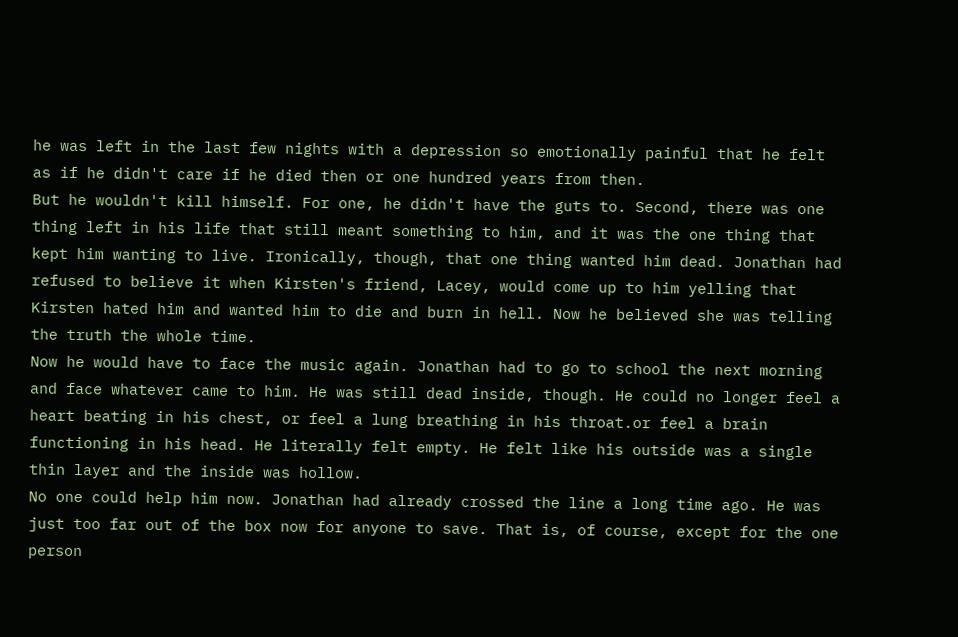he was left in the last few nights with a depression so emotionally painful that he felt as if he didn't care if he died then or one hundred years from then.
But he wouldn't kill himself. For one, he didn't have the guts to. Second, there was one thing left in his life that still meant something to him, and it was the one thing that kept him wanting to live. Ironically, though, that one thing wanted him dead. Jonathan had refused to believe it when Kirsten's friend, Lacey, would come up to him yelling that Kirsten hated him and wanted him to die and burn in hell. Now he believed she was telling the truth the whole time.
Now he would have to face the music again. Jonathan had to go to school the next morning and face whatever came to him. He was still dead inside, though. He could no longer feel a heart beating in his chest, or feel a lung breathing in his throat.or feel a brain functioning in his head. He literally felt empty. He felt like his outside was a single thin layer and the inside was hollow.
No one could help him now. Jonathan had already crossed the line a long time ago. He was just too far out of the box now for anyone to save. That is, of course, except for the one person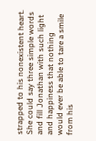strapped to his nonexistent heart. She could say three simple words and fill Jonathan with such light and happiness that nothing would ever be able to tare a smile from his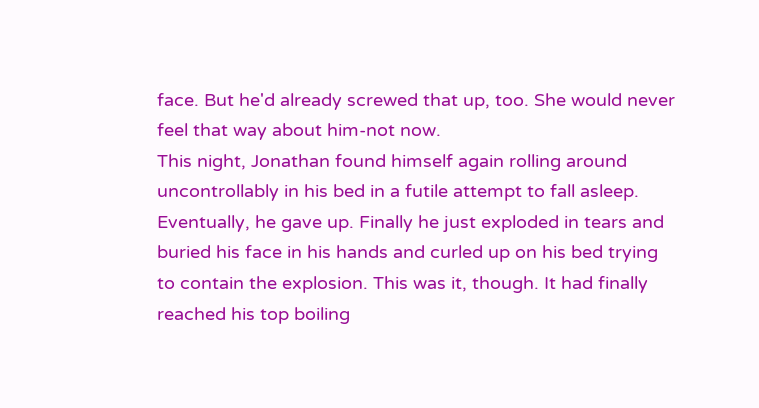face. But he'd already screwed that up, too. She would never feel that way about him-not now.
This night, Jonathan found himself again rolling around uncontrollably in his bed in a futile attempt to fall asleep. Eventually, he gave up. Finally he just exploded in tears and buried his face in his hands and curled up on his bed trying to contain the explosion. This was it, though. It had finally reached his top boiling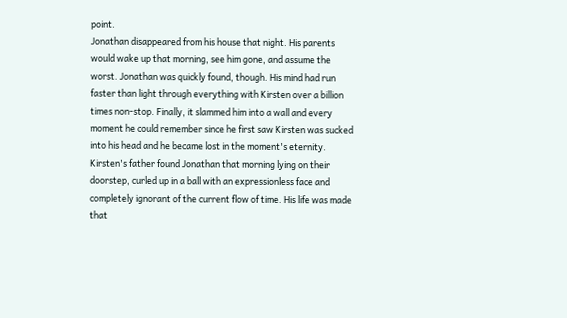point.
Jonathan disappeared from his house that night. His parents would wake up that morning, see him gone, and assume the worst. Jonathan was quickly found, though. His mind had run faster than light through everything with Kirsten over a billion times non-stop. Finally, it slammed him into a wall and every moment he could remember since he first saw Kirsten was sucked into his head and he became lost in the moment's eternity.
Kirsten's father found Jonathan that morning lying on their doorstep, curled up in a ball with an expressionless face and completely ignorant of the current flow of time. His life was made that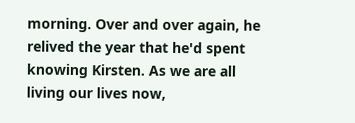morning. Over and over again, he relived the year that he'd spent knowing Kirsten. As we are all living our lives now,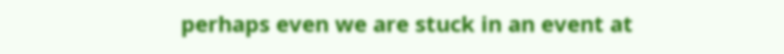perhaps even we are stuck in an event at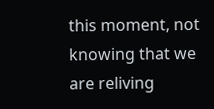this moment, not knowing that we are reliving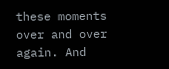these moments over and over again. And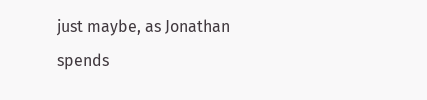just maybe, as Jonathan spends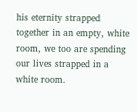his eternity strapped together in an empty, white room, we too are spending our lives strapped in a white room.